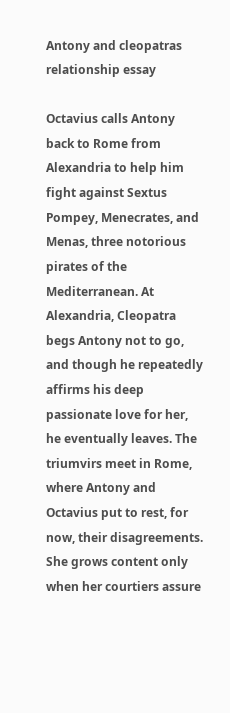Antony and cleopatras relationship essay

Octavius calls Antony back to Rome from Alexandria to help him fight against Sextus Pompey, Menecrates, and Menas, three notorious pirates of the Mediterranean. At Alexandria, Cleopatra begs Antony not to go, and though he repeatedly affirms his deep passionate love for her, he eventually leaves. The triumvirs meet in Rome, where Antony and Octavius put to rest, for now, their disagreements. She grows content only when her courtiers assure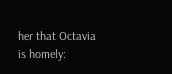her that Octavia is homely: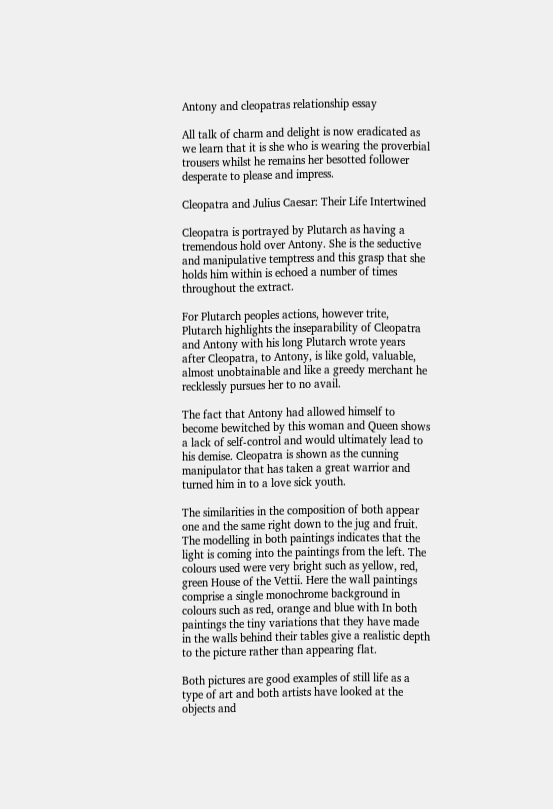Antony and cleopatras relationship essay

All talk of charm and delight is now eradicated as we learn that it is she who is wearing the proverbial trousers whilst he remains her besotted follower desperate to please and impress.

Cleopatra and Julius Caesar: Their Life Intertwined

Cleopatra is portrayed by Plutarch as having a tremendous hold over Antony. She is the seductive and manipulative temptress and this grasp that she holds him within is echoed a number of times throughout the extract.

For Plutarch peoples actions, however trite, Plutarch highlights the inseparability of Cleopatra and Antony with his long Plutarch wrote years after Cleopatra, to Antony, is like gold, valuable, almost unobtainable and like a greedy merchant he recklessly pursues her to no avail.

The fact that Antony had allowed himself to become bewitched by this woman and Queen shows a lack of self-control and would ultimately lead to his demise. Cleopatra is shown as the cunning manipulator that has taken a great warrior and turned him in to a love sick youth.

The similarities in the composition of both appear one and the same right down to the jug and fruit. The modelling in both paintings indicates that the light is coming into the paintings from the left. The colours used were very bright such as yellow, red, green House of the Vettii. Here the wall paintings comprise a single monochrome background in colours such as red, orange and blue with In both paintings the tiny variations that they have made in the walls behind their tables give a realistic depth to the picture rather than appearing flat.

Both pictures are good examples of still life as a type of art and both artists have looked at the objects and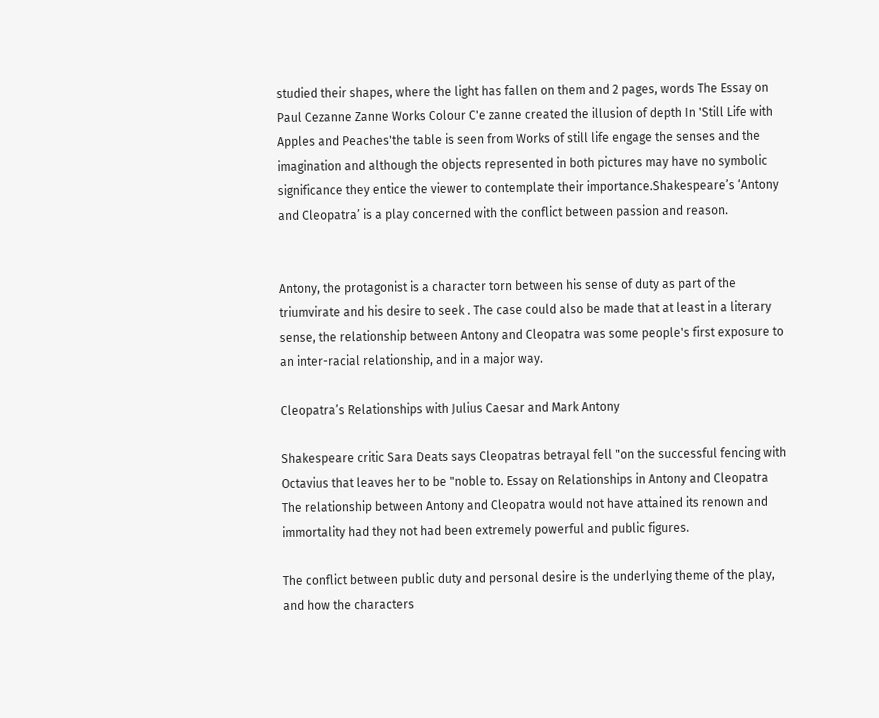studied their shapes, where the light has fallen on them and 2 pages, words The Essay on Paul Cezanne Zanne Works Colour C'e zanne created the illusion of depth In 'Still Life with Apples and Peaches'the table is seen from Works of still life engage the senses and the imagination and although the objects represented in both pictures may have no symbolic significance they entice the viewer to contemplate their importance.Shakespeare’s ‘Antony and Cleopatra’ is a play concerned with the conflict between passion and reason.


Antony, the protagonist is a character torn between his sense of duty as part of the triumvirate and his desire to seek . The case could also be made that at least in a literary sense, the relationship between Antony and Cleopatra was some people's first exposure to an inter-racial relationship, and in a major way.

Cleopatra’s Relationships with Julius Caesar and Mark Antony

Shakespeare critic Sara Deats says Cleopatras betrayal fell "on the successful fencing with Octavius that leaves her to be "noble to. Essay on Relationships in Antony and Cleopatra The relationship between Antony and Cleopatra would not have attained its renown and immortality had they not had been extremely powerful and public figures.

The conflict between public duty and personal desire is the underlying theme of the play, and how the characters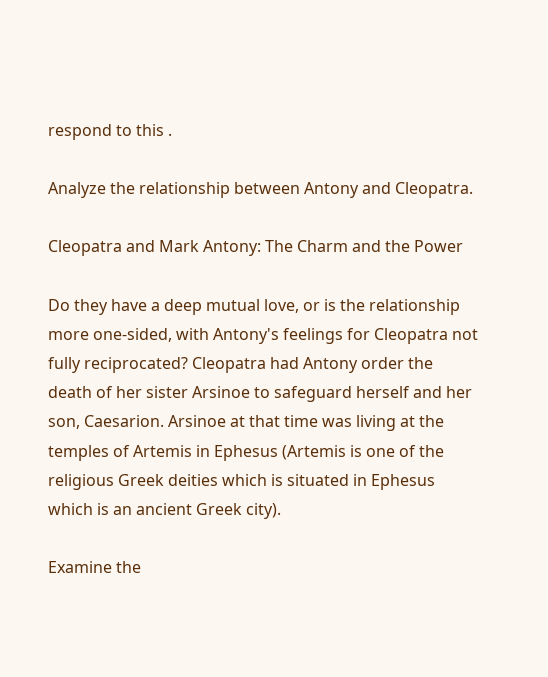respond to this .

Analyze the relationship between Antony and Cleopatra.

Cleopatra and Mark Antony: The Charm and the Power

Do they have a deep mutual love, or is the relationship more one-sided, with Antony's feelings for Cleopatra not fully reciprocated? Cleopatra had Antony order the death of her sister Arsinoe to safeguard herself and her son, Caesarion. Arsinoe at that time was living at the temples of Artemis in Ephesus (Artemis is one of the religious Greek deities which is situated in Ephesus which is an ancient Greek city).

Examine the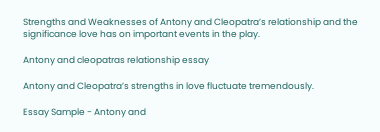Strengths and Weaknesses of Antony and Cleopatra’s relationship and the significance love has on important events in the play.

Antony and cleopatras relationship essay

Antony and Cleopatra’s strengths in love fluctuate tremendously.

Essay Sample - Antony and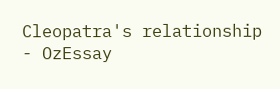Cleopatra's relationship - OzEssay